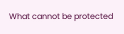What cannot be protected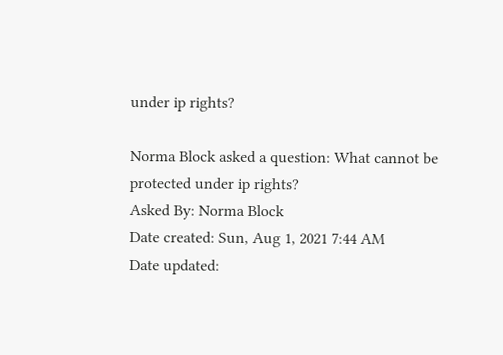under ip rights?

Norma Block asked a question: What cannot be protected under ip rights?
Asked By: Norma Block
Date created: Sun, Aug 1, 2021 7:44 AM
Date updated: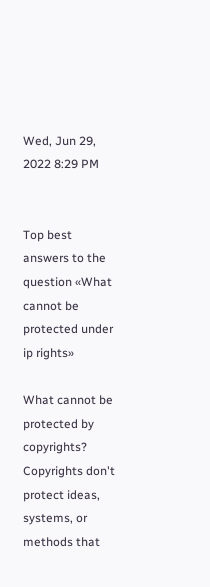Wed, Jun 29, 2022 8:29 PM


Top best answers to the question «What cannot be protected under ip rights»

What cannot be protected by copyrights? Copyrights don't protect ideas, systems, or methods that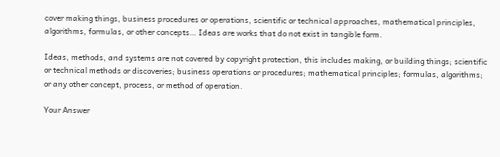cover making things, business procedures or operations, scientific or technical approaches, mathematical principles, algorithms, formulas, or other concepts… Ideas are works that do not exist in tangible form.

Ideas, methods, and systems are not covered by copyright protection, this includes making, or building things; scientific or technical methods or discoveries; business operations or procedures; mathematical principles; formulas, algorithms; or any other concept, process, or method of operation.

Your Answer